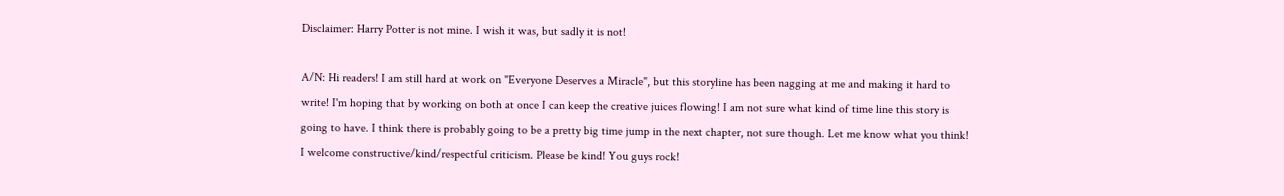Disclaimer: Harry Potter is not mine. I wish it was, but sadly it is not!

A/N: Hi readers! I am still hard at work on "Everyone Deserves a Miracle", but this storyline has been nagging at me and making it hard to write! I'm hoping that by working on both at once I can keep the creative juices flowing! I am not sure what kind of time line this story is going to have. I think there is probably going to be a pretty big time jump in the next chapter, not sure though. Let me know what you think! I welcome constructive/kind/respectful criticism. Please be kind! You guys rock!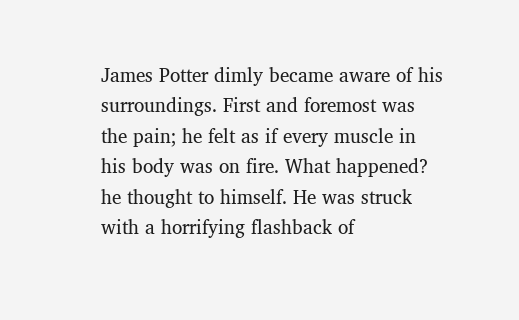James Potter dimly became aware of his surroundings. First and foremost was the pain; he felt as if every muscle in his body was on fire. What happened? he thought to himself. He was struck with a horrifying flashback of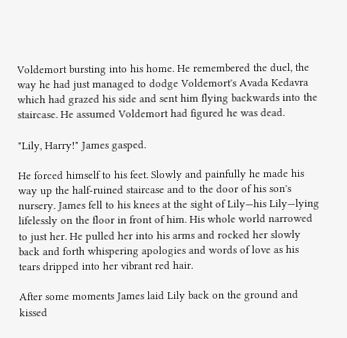Voldemort bursting into his home. He remembered the duel, the way he had just managed to dodge Voldemort's Avada Kedavra which had grazed his side and sent him flying backwards into the staircase. He assumed Voldemort had figured he was dead.

"Lily, Harry!" James gasped.

He forced himself to his feet. Slowly and painfully he made his way up the half-ruined staircase and to the door of his son's nursery. James fell to his knees at the sight of Lily—his Lily—lying lifelessly on the floor in front of him. His whole world narrowed to just her. He pulled her into his arms and rocked her slowly back and forth whispering apologies and words of love as his tears dripped into her vibrant red hair.

After some moments James laid Lily back on the ground and kissed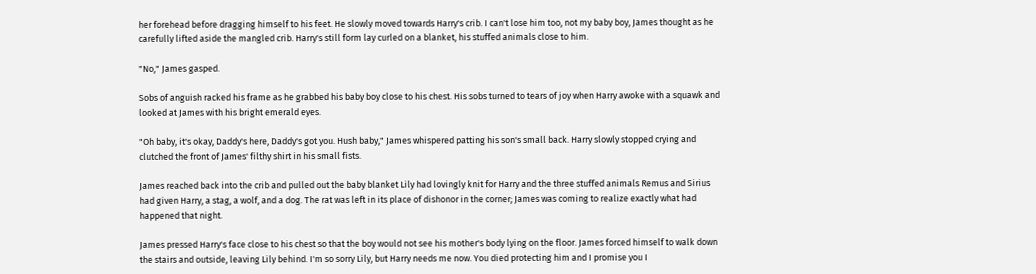her forehead before dragging himself to his feet. He slowly moved towards Harry's crib. I can't lose him too, not my baby boy, James thought as he carefully lifted aside the mangled crib. Harry's still form lay curled on a blanket, his stuffed animals close to him.

"No," James gasped.

Sobs of anguish racked his frame as he grabbed his baby boy close to his chest. His sobs turned to tears of joy when Harry awoke with a squawk and looked at James with his bright emerald eyes.

"Oh baby, it's okay, Daddy's here, Daddy's got you. Hush baby," James whispered patting his son's small back. Harry slowly stopped crying and clutched the front of James' filthy shirt in his small fists.

James reached back into the crib and pulled out the baby blanket Lily had lovingly knit for Harry and the three stuffed animals Remus and Sirius had given Harry, a stag, a wolf, and a dog. The rat was left in its place of dishonor in the corner; James was coming to realize exactly what had happened that night.

James pressed Harry's face close to his chest so that the boy would not see his mother's body lying on the floor. James forced himself to walk down the stairs and outside, leaving Lily behind. I'm so sorry Lily, but Harry needs me now. You died protecting him and I promise you I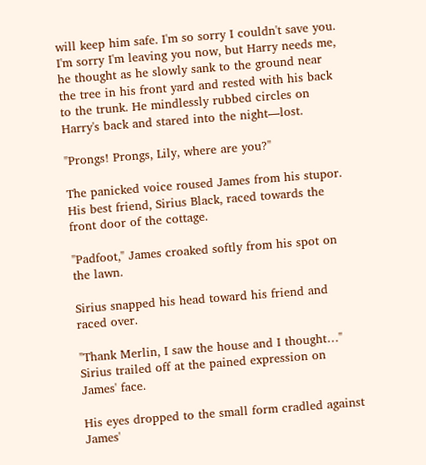will keep him safe. I'm so sorry I couldn't save you. I'm sorry I'm leaving you now, but Harry needs me, he thought as he slowly sank to the ground near the tree in his front yard and rested with his back to the trunk. He mindlessly rubbed circles on Harry's back and stared into the night—lost.

"Prongs! Prongs, Lily, where are you?"

The panicked voice roused James from his stupor. His best friend, Sirius Black, raced towards the front door of the cottage.

"Padfoot," James croaked softly from his spot on the lawn.

Sirius snapped his head toward his friend and raced over.

"Thank Merlin, I saw the house and I thought…" Sirius trailed off at the pained expression on James' face.

His eyes dropped to the small form cradled against James'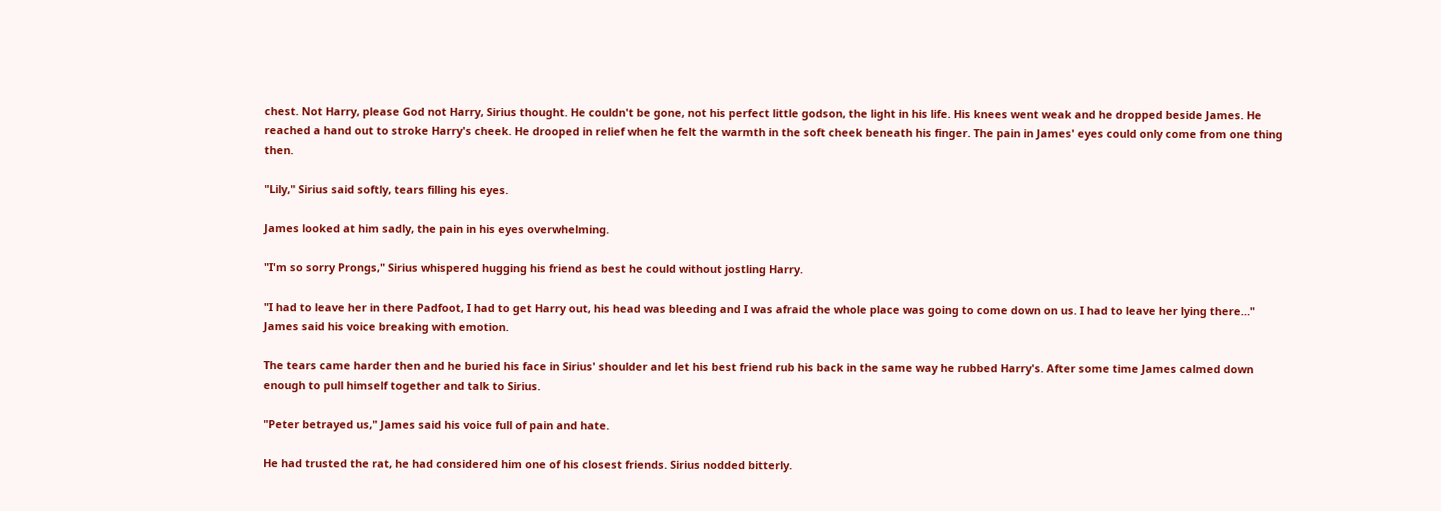chest. Not Harry, please God not Harry, Sirius thought. He couldn't be gone, not his perfect little godson, the light in his life. His knees went weak and he dropped beside James. He reached a hand out to stroke Harry's cheek. He drooped in relief when he felt the warmth in the soft cheek beneath his finger. The pain in James' eyes could only come from one thing then.

"Lily," Sirius said softly, tears filling his eyes.

James looked at him sadly, the pain in his eyes overwhelming.

"I'm so sorry Prongs," Sirius whispered hugging his friend as best he could without jostling Harry.

"I had to leave her in there Padfoot, I had to get Harry out, his head was bleeding and I was afraid the whole place was going to come down on us. I had to leave her lying there…" James said his voice breaking with emotion.

The tears came harder then and he buried his face in Sirius' shoulder and let his best friend rub his back in the same way he rubbed Harry's. After some time James calmed down enough to pull himself together and talk to Sirius.

"Peter betrayed us," James said his voice full of pain and hate.

He had trusted the rat, he had considered him one of his closest friends. Sirius nodded bitterly.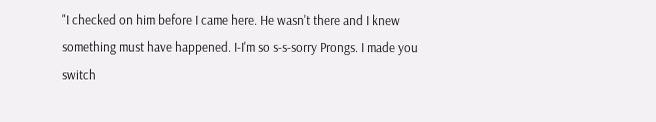"I checked on him before I came here. He wasn't there and I knew something must have happened. I-I'm so s-s-sorry Prongs. I made you switch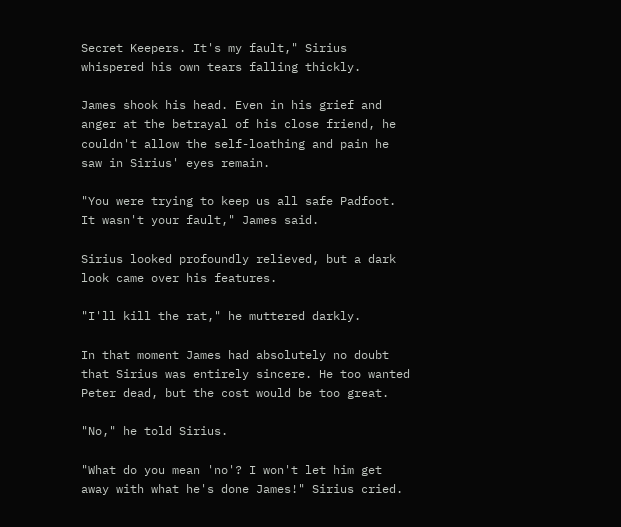Secret Keepers. It's my fault," Sirius whispered his own tears falling thickly.

James shook his head. Even in his grief and anger at the betrayal of his close friend, he couldn't allow the self-loathing and pain he saw in Sirius' eyes remain.

"You were trying to keep us all safe Padfoot. It wasn't your fault," James said.

Sirius looked profoundly relieved, but a dark look came over his features.

"I'll kill the rat," he muttered darkly.

In that moment James had absolutely no doubt that Sirius was entirely sincere. He too wanted Peter dead, but the cost would be too great.

"No," he told Sirius.

"What do you mean 'no'? I won't let him get away with what he's done James!" Sirius cried.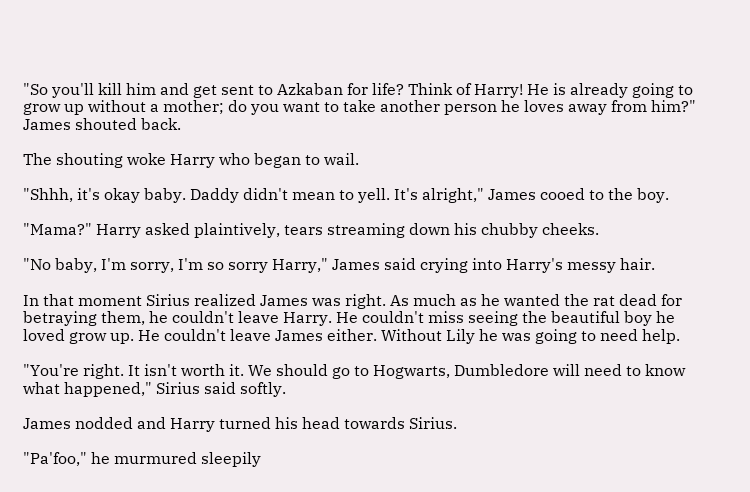"So you'll kill him and get sent to Azkaban for life? Think of Harry! He is already going to grow up without a mother; do you want to take another person he loves away from him?" James shouted back.

The shouting woke Harry who began to wail.

"Shhh, it's okay baby. Daddy didn't mean to yell. It's alright," James cooed to the boy.

"Mama?" Harry asked plaintively, tears streaming down his chubby cheeks.

"No baby, I'm sorry, I'm so sorry Harry," James said crying into Harry's messy hair.

In that moment Sirius realized James was right. As much as he wanted the rat dead for betraying them, he couldn't leave Harry. He couldn't miss seeing the beautiful boy he loved grow up. He couldn't leave James either. Without Lily he was going to need help.

"You're right. It isn't worth it. We should go to Hogwarts, Dumbledore will need to know what happened," Sirius said softly.

James nodded and Harry turned his head towards Sirius.

"Pa'foo," he murmured sleepily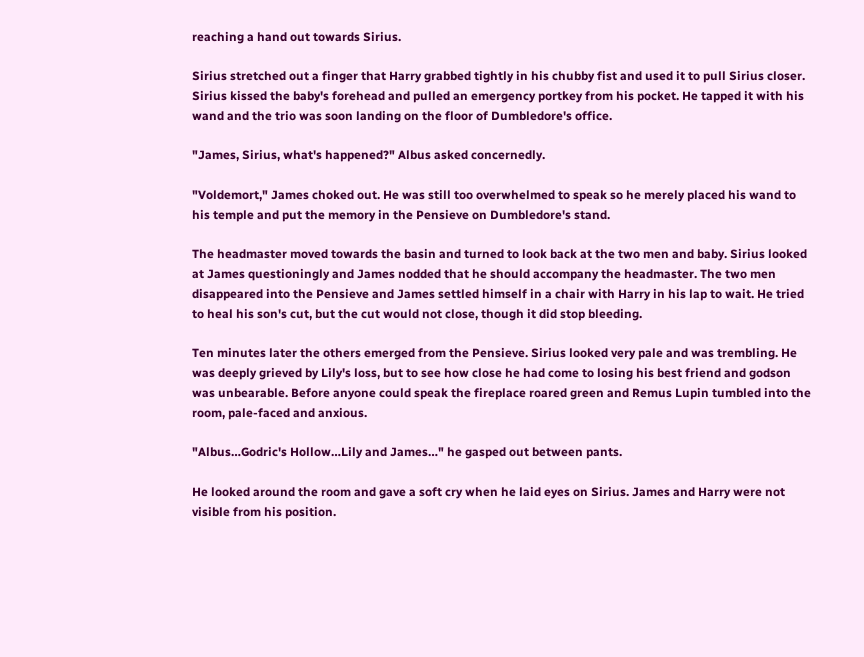reaching a hand out towards Sirius.

Sirius stretched out a finger that Harry grabbed tightly in his chubby fist and used it to pull Sirius closer. Sirius kissed the baby's forehead and pulled an emergency portkey from his pocket. He tapped it with his wand and the trio was soon landing on the floor of Dumbledore's office.

"James, Sirius, what's happened?" Albus asked concernedly.

"Voldemort," James choked out. He was still too overwhelmed to speak so he merely placed his wand to his temple and put the memory in the Pensieve on Dumbledore's stand.

The headmaster moved towards the basin and turned to look back at the two men and baby. Sirius looked at James questioningly and James nodded that he should accompany the headmaster. The two men disappeared into the Pensieve and James settled himself in a chair with Harry in his lap to wait. He tried to heal his son's cut, but the cut would not close, though it did stop bleeding.

Ten minutes later the others emerged from the Pensieve. Sirius looked very pale and was trembling. He was deeply grieved by Lily's loss, but to see how close he had come to losing his best friend and godson was unbearable. Before anyone could speak the fireplace roared green and Remus Lupin tumbled into the room, pale-faced and anxious.

"Albus…Godric's Hollow…Lily and James…" he gasped out between pants.

He looked around the room and gave a soft cry when he laid eyes on Sirius. James and Harry were not visible from his position.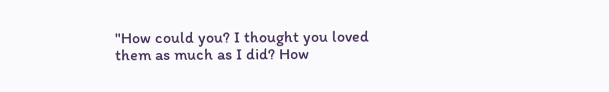"How could you? I thought you loved them as much as I did? How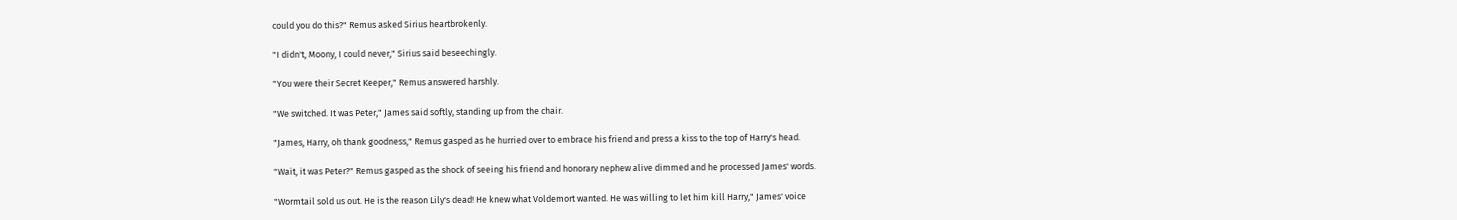could you do this?" Remus asked Sirius heartbrokenly.

"I didn't, Moony, I could never," Sirius said beseechingly.

"You were their Secret Keeper," Remus answered harshly.

"We switched. It was Peter," James said softly, standing up from the chair.

"James, Harry, oh thank goodness," Remus gasped as he hurried over to embrace his friend and press a kiss to the top of Harry's head.

"Wait, it was Peter?" Remus gasped as the shock of seeing his friend and honorary nephew alive dimmed and he processed James' words.

"Wormtail sold us out. He is the reason Lily's dead! He knew what Voldemort wanted. He was willing to let him kill Harry," James' voice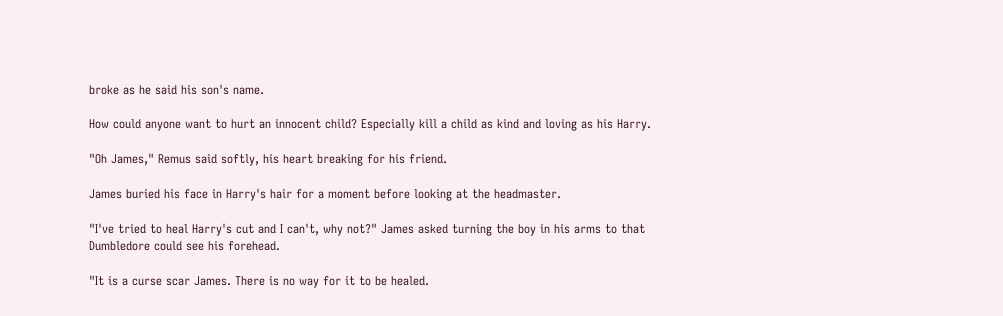broke as he said his son's name.

How could anyone want to hurt an innocent child? Especially kill a child as kind and loving as his Harry.

"Oh James," Remus said softly, his heart breaking for his friend.

James buried his face in Harry's hair for a moment before looking at the headmaster.

"I've tried to heal Harry's cut and I can't, why not?" James asked turning the boy in his arms to that Dumbledore could see his forehead.

"It is a curse scar James. There is no way for it to be healed.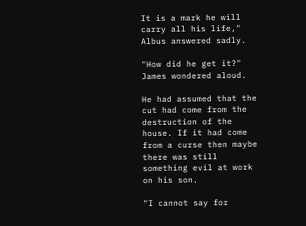It is a mark he will carry all his life," Albus answered sadly.

"How did he get it?" James wondered aloud.

He had assumed that the cut had come from the destruction of the house. If it had come from a curse then maybe there was still something evil at work on his son.

"I cannot say for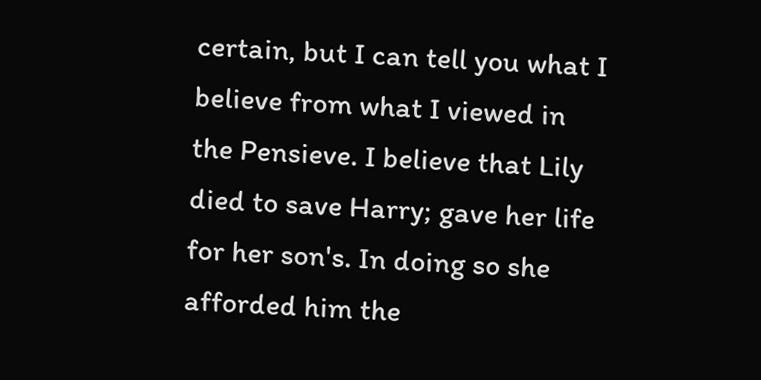certain, but I can tell you what I believe from what I viewed in the Pensieve. I believe that Lily died to save Harry; gave her life for her son's. In doing so she afforded him the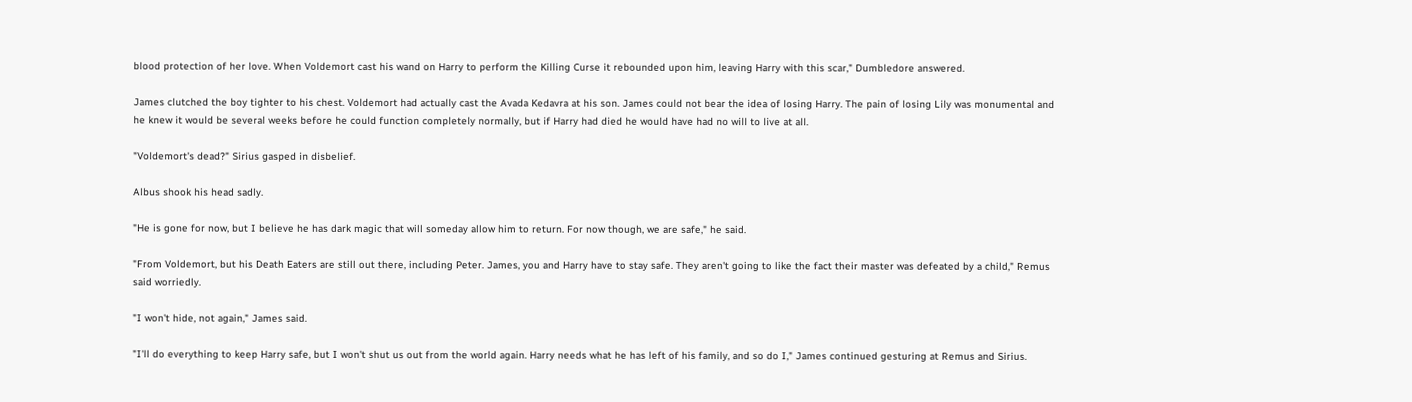blood protection of her love. When Voldemort cast his wand on Harry to perform the Killing Curse it rebounded upon him, leaving Harry with this scar," Dumbledore answered.

James clutched the boy tighter to his chest. Voldemort had actually cast the Avada Kedavra at his son. James could not bear the idea of losing Harry. The pain of losing Lily was monumental and he knew it would be several weeks before he could function completely normally, but if Harry had died he would have had no will to live at all.

"Voldemort's dead?" Sirius gasped in disbelief.

Albus shook his head sadly.

"He is gone for now, but I believe he has dark magic that will someday allow him to return. For now though, we are safe," he said.

"From Voldemort, but his Death Eaters are still out there, including Peter. James, you and Harry have to stay safe. They aren't going to like the fact their master was defeated by a child," Remus said worriedly.

"I won't hide, not again," James said.

"I'll do everything to keep Harry safe, but I won't shut us out from the world again. Harry needs what he has left of his family, and so do I," James continued gesturing at Remus and Sirius.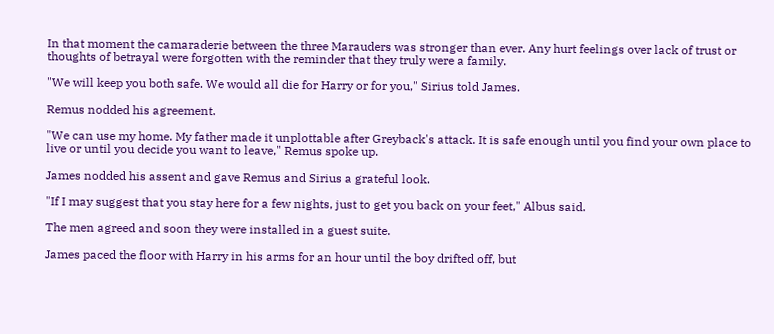In that moment the camaraderie between the three Marauders was stronger than ever. Any hurt feelings over lack of trust or thoughts of betrayal were forgotten with the reminder that they truly were a family.

"We will keep you both safe. We would all die for Harry or for you," Sirius told James.

Remus nodded his agreement.

"We can use my home. My father made it unplottable after Greyback's attack. It is safe enough until you find your own place to live or until you decide you want to leave," Remus spoke up.

James nodded his assent and gave Remus and Sirius a grateful look.

"If I may suggest that you stay here for a few nights, just to get you back on your feet," Albus said.

The men agreed and soon they were installed in a guest suite.

James paced the floor with Harry in his arms for an hour until the boy drifted off, but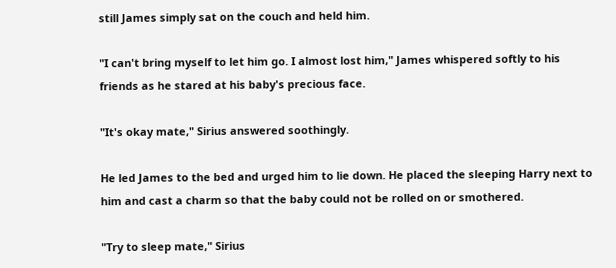still James simply sat on the couch and held him.

"I can't bring myself to let him go. I almost lost him," James whispered softly to his friends as he stared at his baby's precious face.

"It's okay mate," Sirius answered soothingly.

He led James to the bed and urged him to lie down. He placed the sleeping Harry next to him and cast a charm so that the baby could not be rolled on or smothered.

"Try to sleep mate," Sirius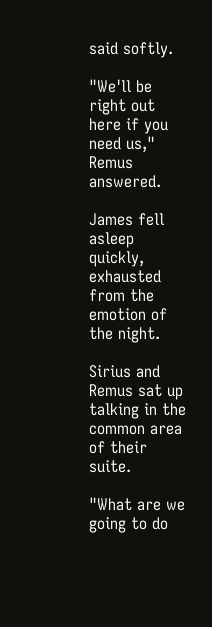said softly.

"We'll be right out here if you need us," Remus answered.

James fell asleep quickly, exhausted from the emotion of the night.

Sirius and Remus sat up talking in the common area of their suite.

"What are we going to do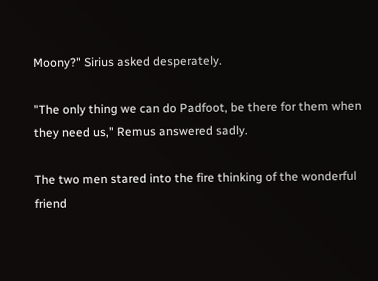Moony?" Sirius asked desperately.

"The only thing we can do Padfoot, be there for them when they need us," Remus answered sadly.

The two men stared into the fire thinking of the wonderful friend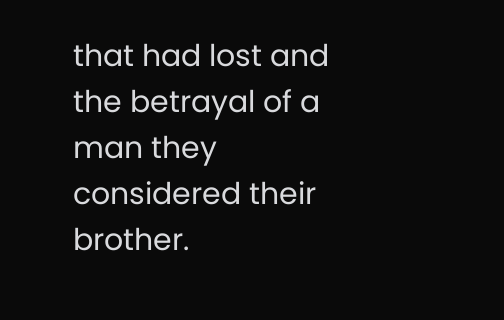that had lost and the betrayal of a man they considered their brother.